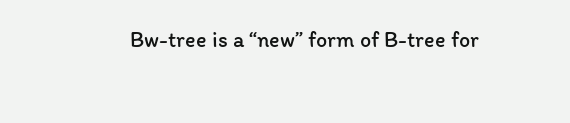Bw-tree is a “new” form of B-tree for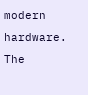modern hardware. The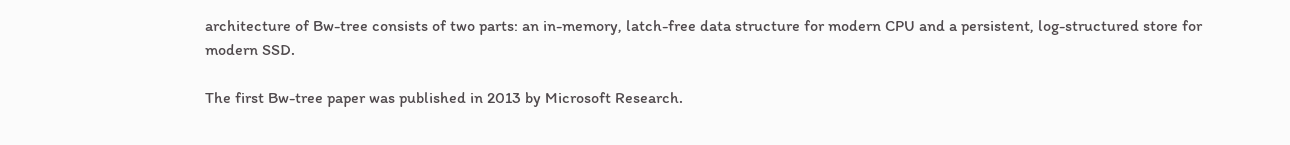architecture of Bw-tree consists of two parts: an in-memory, latch-free data structure for modern CPU and a persistent, log-structured store for modern SSD.

The first Bw-tree paper was published in 2013 by Microsoft Research.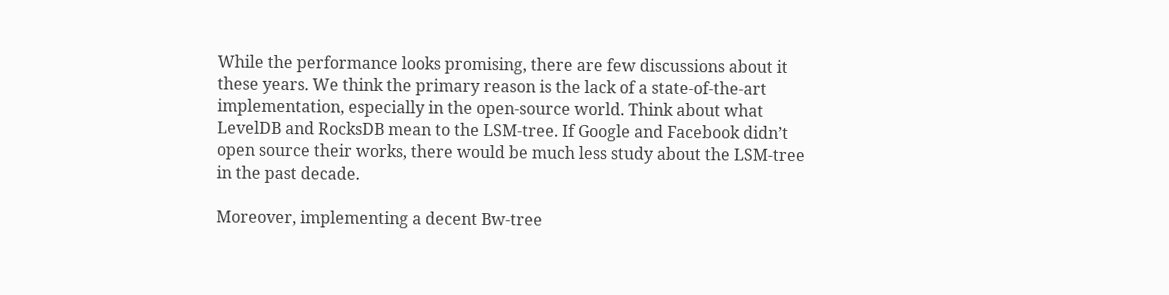While the performance looks promising, there are few discussions about it these years. We think the primary reason is the lack of a state-of-the-art implementation, especially in the open-source world. Think about what LevelDB and RocksDB mean to the LSM-tree. If Google and Facebook didn’t open source their works, there would be much less study about the LSM-tree in the past decade.

Moreover, implementing a decent Bw-tree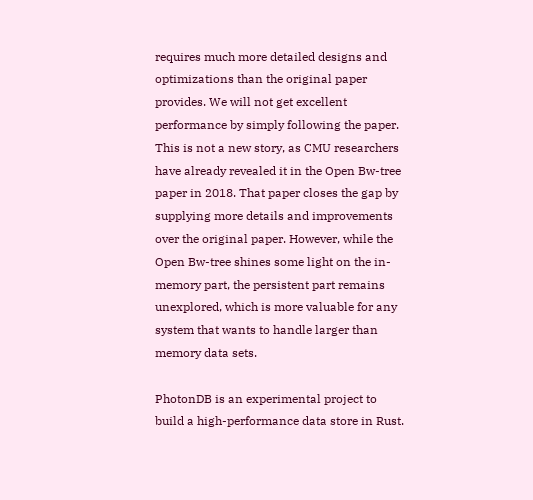requires much more detailed designs and optimizations than the original paper provides. We will not get excellent performance by simply following the paper. This is not a new story, as CMU researchers have already revealed it in the Open Bw-tree paper in 2018. That paper closes the gap by supplying more details and improvements over the original paper. However, while the Open Bw-tree shines some light on the in-memory part, the persistent part remains unexplored, which is more valuable for any system that wants to handle larger than memory data sets.

PhotonDB is an experimental project to build a high-performance data store in Rust.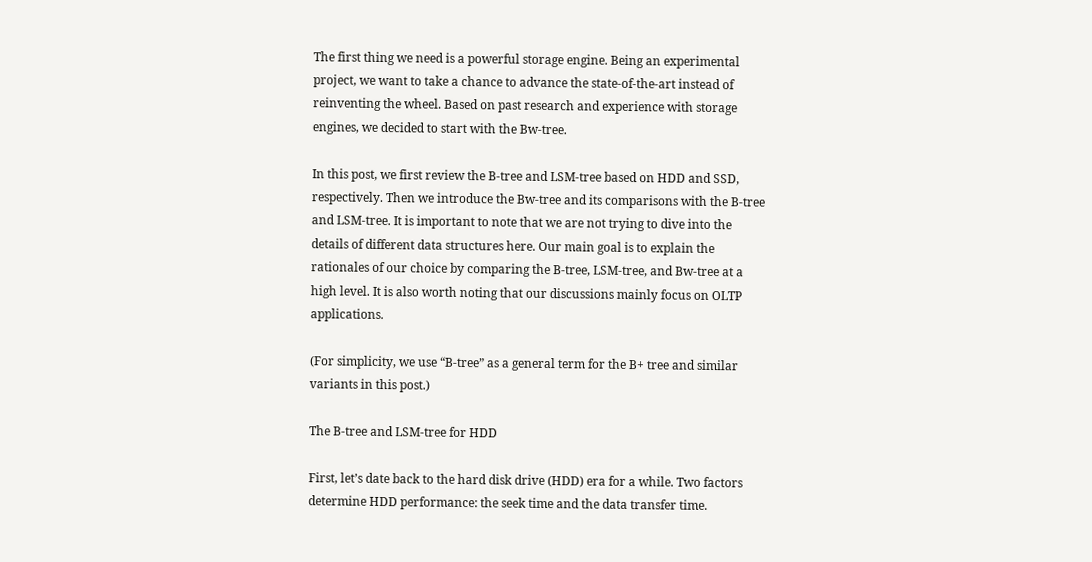The first thing we need is a powerful storage engine. Being an experimental project, we want to take a chance to advance the state-of-the-art instead of reinventing the wheel. Based on past research and experience with storage engines, we decided to start with the Bw-tree.

In this post, we first review the B-tree and LSM-tree based on HDD and SSD, respectively. Then we introduce the Bw-tree and its comparisons with the B-tree and LSM-tree. It is important to note that we are not trying to dive into the details of different data structures here. Our main goal is to explain the rationales of our choice by comparing the B-tree, LSM-tree, and Bw-tree at a high level. It is also worth noting that our discussions mainly focus on OLTP applications.

(For simplicity, we use “B-tree” as a general term for the B+ tree and similar variants in this post.)

The B-tree and LSM-tree for HDD

First, let’s date back to the hard disk drive (HDD) era for a while. Two factors determine HDD performance: the seek time and the data transfer time.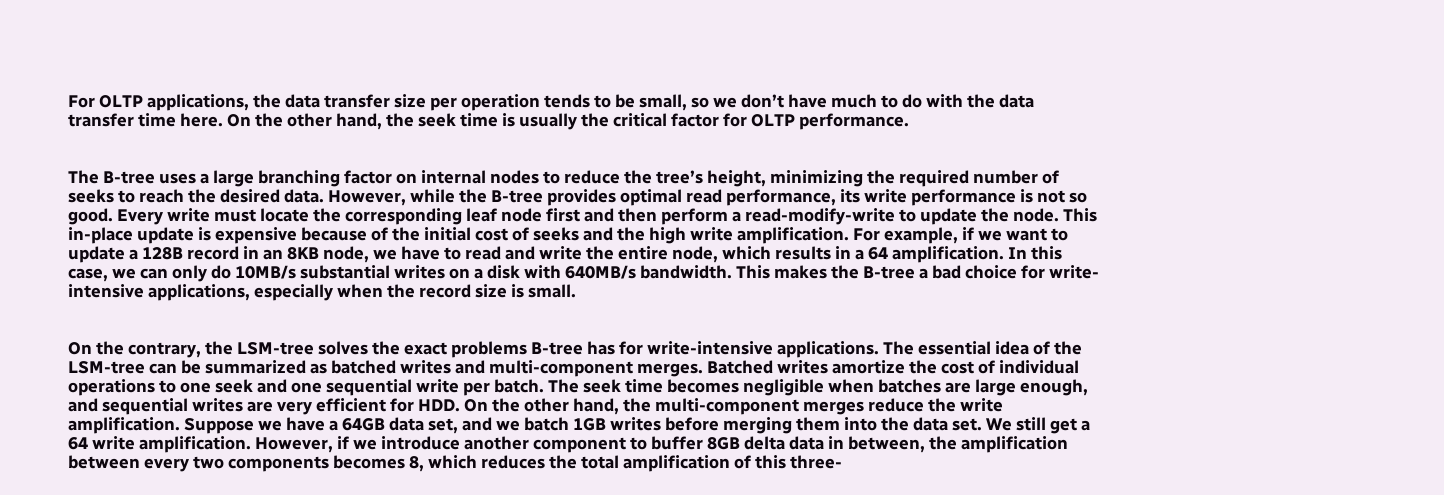For OLTP applications, the data transfer size per operation tends to be small, so we don’t have much to do with the data transfer time here. On the other hand, the seek time is usually the critical factor for OLTP performance.


The B-tree uses a large branching factor on internal nodes to reduce the tree’s height, minimizing the required number of seeks to reach the desired data. However, while the B-tree provides optimal read performance, its write performance is not so good. Every write must locate the corresponding leaf node first and then perform a read-modify-write to update the node. This in-place update is expensive because of the initial cost of seeks and the high write amplification. For example, if we want to update a 128B record in an 8KB node, we have to read and write the entire node, which results in a 64 amplification. In this case, we can only do 10MB/s substantial writes on a disk with 640MB/s bandwidth. This makes the B-tree a bad choice for write-intensive applications, especially when the record size is small.


On the contrary, the LSM-tree solves the exact problems B-tree has for write-intensive applications. The essential idea of the LSM-tree can be summarized as batched writes and multi-component merges. Batched writes amortize the cost of individual operations to one seek and one sequential write per batch. The seek time becomes negligible when batches are large enough, and sequential writes are very efficient for HDD. On the other hand, the multi-component merges reduce the write amplification. Suppose we have a 64GB data set, and we batch 1GB writes before merging them into the data set. We still get a 64 write amplification. However, if we introduce another component to buffer 8GB delta data in between, the amplification between every two components becomes 8, which reduces the total amplification of this three-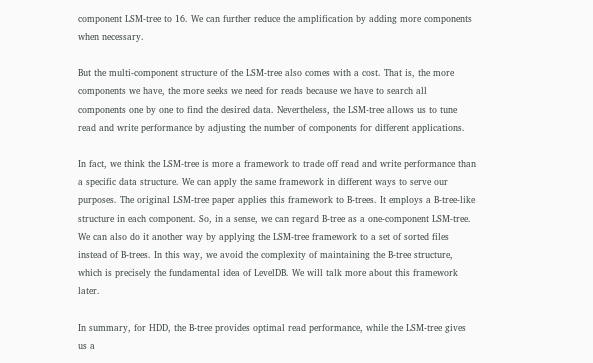component LSM-tree to 16. We can further reduce the amplification by adding more components when necessary.

But the multi-component structure of the LSM-tree also comes with a cost. That is, the more components we have, the more seeks we need for reads because we have to search all components one by one to find the desired data. Nevertheless, the LSM-tree allows us to tune read and write performance by adjusting the number of components for different applications.

In fact, we think the LSM-tree is more a framework to trade off read and write performance than a specific data structure. We can apply the same framework in different ways to serve our purposes. The original LSM-tree paper applies this framework to B-trees. It employs a B-tree-like structure in each component. So, in a sense, we can regard B-tree as a one-component LSM-tree. We can also do it another way by applying the LSM-tree framework to a set of sorted files instead of B-trees. In this way, we avoid the complexity of maintaining the B-tree structure, which is precisely the fundamental idea of LevelDB. We will talk more about this framework later.

In summary, for HDD, the B-tree provides optimal read performance, while the LSM-tree gives us a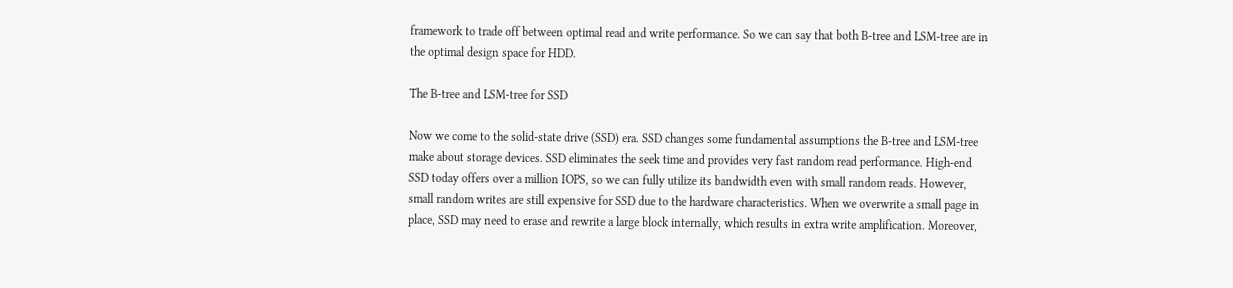framework to trade off between optimal read and write performance. So we can say that both B-tree and LSM-tree are in the optimal design space for HDD.

The B-tree and LSM-tree for SSD

Now we come to the solid-state drive (SSD) era. SSD changes some fundamental assumptions the B-tree and LSM-tree make about storage devices. SSD eliminates the seek time and provides very fast random read performance. High-end SSD today offers over a million IOPS, so we can fully utilize its bandwidth even with small random reads. However, small random writes are still expensive for SSD due to the hardware characteristics. When we overwrite a small page in place, SSD may need to erase and rewrite a large block internally, which results in extra write amplification. Moreover,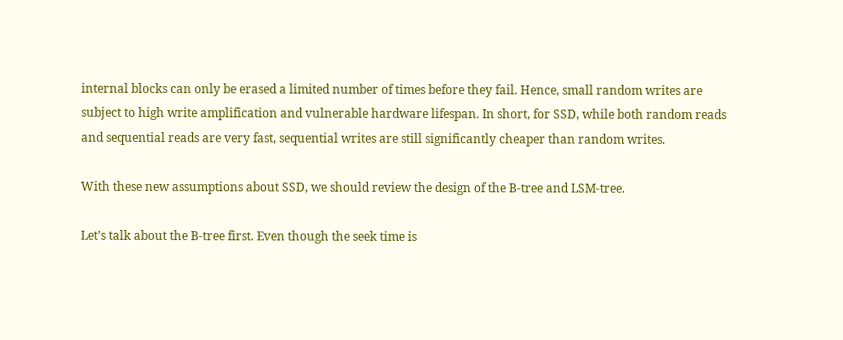internal blocks can only be erased a limited number of times before they fail. Hence, small random writes are subject to high write amplification and vulnerable hardware lifespan. In short, for SSD, while both random reads and sequential reads are very fast, sequential writes are still significantly cheaper than random writes.

With these new assumptions about SSD, we should review the design of the B-tree and LSM-tree.

Let’s talk about the B-tree first. Even though the seek time is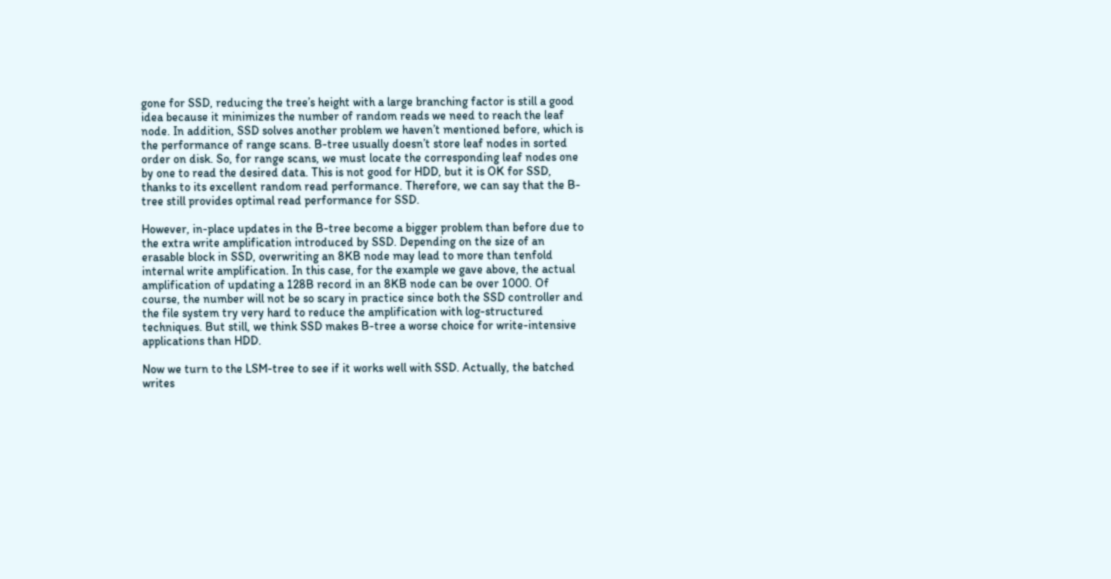gone for SSD, reducing the tree’s height with a large branching factor is still a good idea because it minimizes the number of random reads we need to reach the leaf node. In addition, SSD solves another problem we haven’t mentioned before, which is the performance of range scans. B-tree usually doesn’t store leaf nodes in sorted order on disk. So, for range scans, we must locate the corresponding leaf nodes one by one to read the desired data. This is not good for HDD, but it is OK for SSD, thanks to its excellent random read performance. Therefore, we can say that the B-tree still provides optimal read performance for SSD.

However, in-place updates in the B-tree become a bigger problem than before due to the extra write amplification introduced by SSD. Depending on the size of an erasable block in SSD, overwriting an 8KB node may lead to more than tenfold internal write amplification. In this case, for the example we gave above, the actual amplification of updating a 128B record in an 8KB node can be over 1000. Of course, the number will not be so scary in practice since both the SSD controller and the file system try very hard to reduce the amplification with log-structured techniques. But still, we think SSD makes B-tree a worse choice for write-intensive applications than HDD.

Now we turn to the LSM-tree to see if it works well with SSD. Actually, the batched writes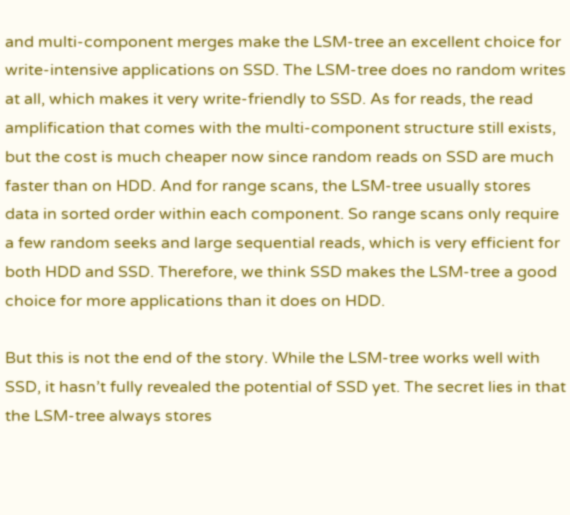and multi-component merges make the LSM-tree an excellent choice for write-intensive applications on SSD. The LSM-tree does no random writes at all, which makes it very write-friendly to SSD. As for reads, the read amplification that comes with the multi-component structure still exists, but the cost is much cheaper now since random reads on SSD are much faster than on HDD. And for range scans, the LSM-tree usually stores data in sorted order within each component. So range scans only require a few random seeks and large sequential reads, which is very efficient for both HDD and SSD. Therefore, we think SSD makes the LSM-tree a good choice for more applications than it does on HDD.

But this is not the end of the story. While the LSM-tree works well with SSD, it hasn’t fully revealed the potential of SSD yet. The secret lies in that the LSM-tree always stores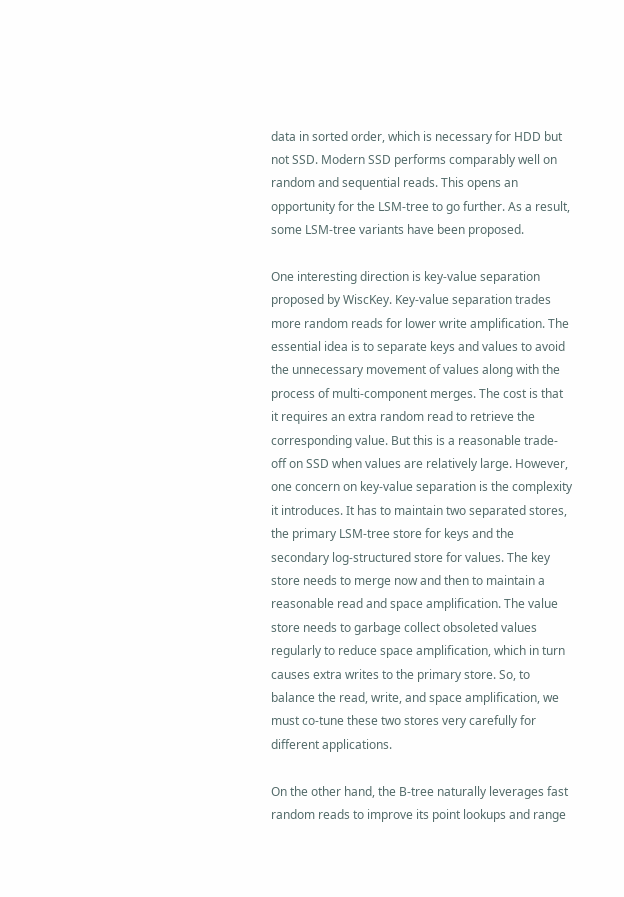data in sorted order, which is necessary for HDD but not SSD. Modern SSD performs comparably well on random and sequential reads. This opens an opportunity for the LSM-tree to go further. As a result, some LSM-tree variants have been proposed.

One interesting direction is key-value separation proposed by WiscKey. Key-value separation trades more random reads for lower write amplification. The essential idea is to separate keys and values to avoid the unnecessary movement of values along with the process of multi-component merges. The cost is that it requires an extra random read to retrieve the corresponding value. But this is a reasonable trade-off on SSD when values are relatively large. However, one concern on key-value separation is the complexity it introduces. It has to maintain two separated stores, the primary LSM-tree store for keys and the secondary log-structured store for values. The key store needs to merge now and then to maintain a reasonable read and space amplification. The value store needs to garbage collect obsoleted values regularly to reduce space amplification, which in turn causes extra writes to the primary store. So, to balance the read, write, and space amplification, we must co-tune these two stores very carefully for different applications.

On the other hand, the B-tree naturally leverages fast random reads to improve its point lookups and range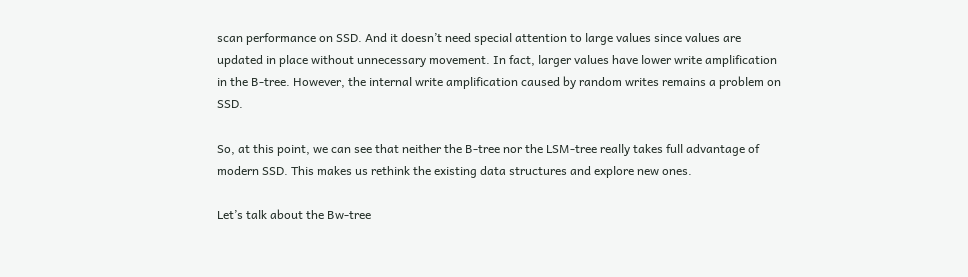scan performance on SSD. And it doesn’t need special attention to large values since values are updated in place without unnecessary movement. In fact, larger values have lower write amplification in the B-tree. However, the internal write amplification caused by random writes remains a problem on SSD.

So, at this point, we can see that neither the B-tree nor the LSM-tree really takes full advantage of modern SSD. This makes us rethink the existing data structures and explore new ones.

Let’s talk about the Bw-tree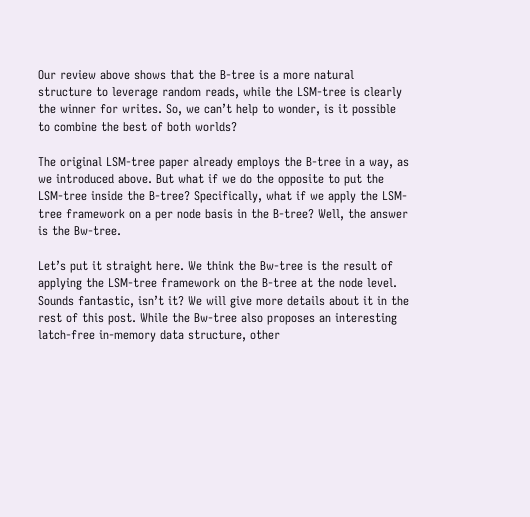Our review above shows that the B-tree is a more natural structure to leverage random reads, while the LSM-tree is clearly the winner for writes. So, we can’t help to wonder, is it possible to combine the best of both worlds?

The original LSM-tree paper already employs the B-tree in a way, as we introduced above. But what if we do the opposite to put the LSM-tree inside the B-tree? Specifically, what if we apply the LSM-tree framework on a per node basis in the B-tree? Well, the answer is the Bw-tree.

Let’s put it straight here. We think the Bw-tree is the result of applying the LSM-tree framework on the B-tree at the node level. Sounds fantastic, isn’t it? We will give more details about it in the rest of this post. While the Bw-tree also proposes an interesting latch-free in-memory data structure, other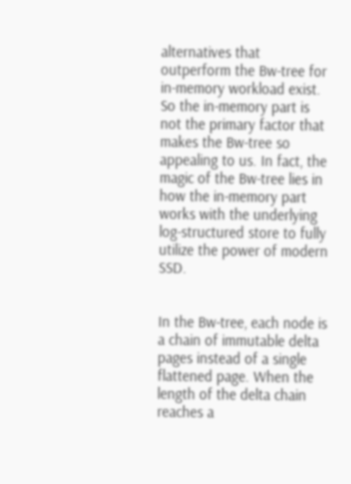alternatives that outperform the Bw-tree for in-memory workload exist. So the in-memory part is not the primary factor that makes the Bw-tree so appealing to us. In fact, the magic of the Bw-tree lies in how the in-memory part works with the underlying log-structured store to fully utilize the power of modern SSD.


In the Bw-tree, each node is a chain of immutable delta pages instead of a single flattened page. When the length of the delta chain reaches a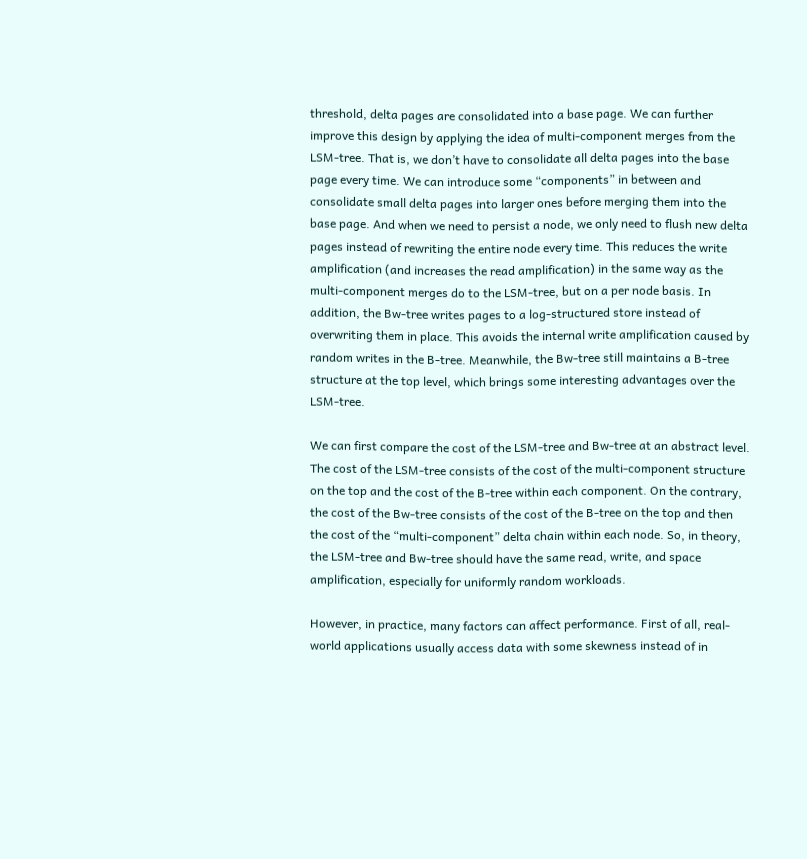threshold, delta pages are consolidated into a base page. We can further improve this design by applying the idea of multi-component merges from the LSM-tree. That is, we don’t have to consolidate all delta pages into the base page every time. We can introduce some “components” in between and consolidate small delta pages into larger ones before merging them into the base page. And when we need to persist a node, we only need to flush new delta pages instead of rewriting the entire node every time. This reduces the write amplification (and increases the read amplification) in the same way as the multi-component merges do to the LSM-tree, but on a per node basis. In addition, the Bw-tree writes pages to a log-structured store instead of overwriting them in place. This avoids the internal write amplification caused by random writes in the B-tree. Meanwhile, the Bw-tree still maintains a B-tree structure at the top level, which brings some interesting advantages over the LSM-tree.

We can first compare the cost of the LSM-tree and Bw-tree at an abstract level. The cost of the LSM-tree consists of the cost of the multi-component structure on the top and the cost of the B-tree within each component. On the contrary, the cost of the Bw-tree consists of the cost of the B-tree on the top and then the cost of the “multi-component” delta chain within each node. So, in theory, the LSM-tree and Bw-tree should have the same read, write, and space amplification, especially for uniformly random workloads.

However, in practice, many factors can affect performance. First of all, real-world applications usually access data with some skewness instead of in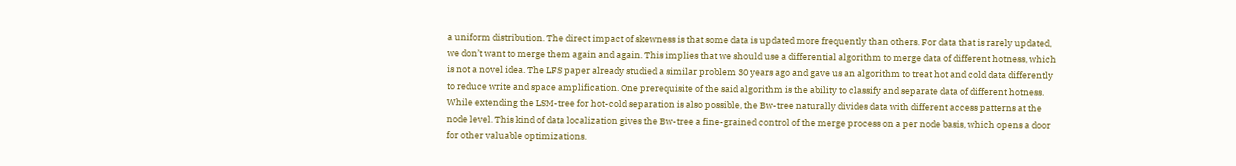a uniform distribution. The direct impact of skewness is that some data is updated more frequently than others. For data that is rarely updated, we don’t want to merge them again and again. This implies that we should use a differential algorithm to merge data of different hotness, which is not a novel idea. The LFS paper already studied a similar problem 30 years ago and gave us an algorithm to treat hot and cold data differently to reduce write and space amplification. One prerequisite of the said algorithm is the ability to classify and separate data of different hotness. While extending the LSM-tree for hot-cold separation is also possible, the Bw-tree naturally divides data with different access patterns at the node level. This kind of data localization gives the Bw-tree a fine-grained control of the merge process on a per node basis, which opens a door for other valuable optimizations.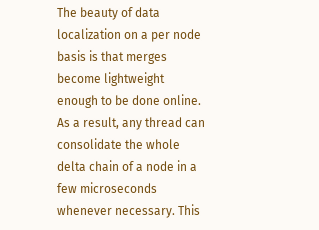The beauty of data localization on a per node basis is that merges become lightweight enough to be done online. As a result, any thread can consolidate the whole delta chain of a node in a few microseconds whenever necessary. This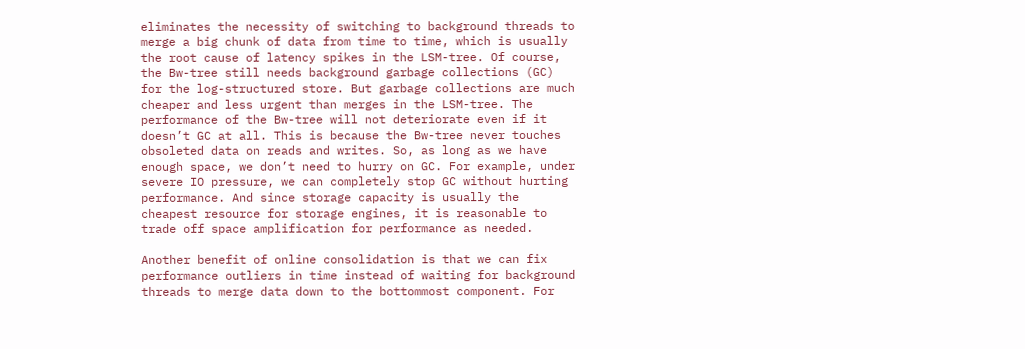eliminates the necessity of switching to background threads to merge a big chunk of data from time to time, which is usually the root cause of latency spikes in the LSM-tree. Of course, the Bw-tree still needs background garbage collections (GC) for the log-structured store. But garbage collections are much cheaper and less urgent than merges in the LSM-tree. The performance of the Bw-tree will not deteriorate even if it doesn’t GC at all. This is because the Bw-tree never touches obsoleted data on reads and writes. So, as long as we have enough space, we don’t need to hurry on GC. For example, under severe IO pressure, we can completely stop GC without hurting performance. And since storage capacity is usually the cheapest resource for storage engines, it is reasonable to trade off space amplification for performance as needed.

Another benefit of online consolidation is that we can fix performance outliers in time instead of waiting for background threads to merge data down to the bottommost component. For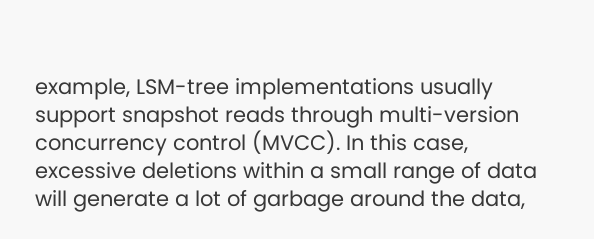example, LSM-tree implementations usually support snapshot reads through multi-version concurrency control (MVCC). In this case, excessive deletions within a small range of data will generate a lot of garbage around the data,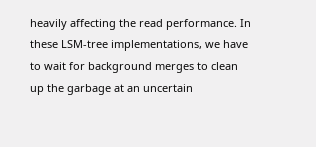heavily affecting the read performance. In these LSM-tree implementations, we have to wait for background merges to clean up the garbage at an uncertain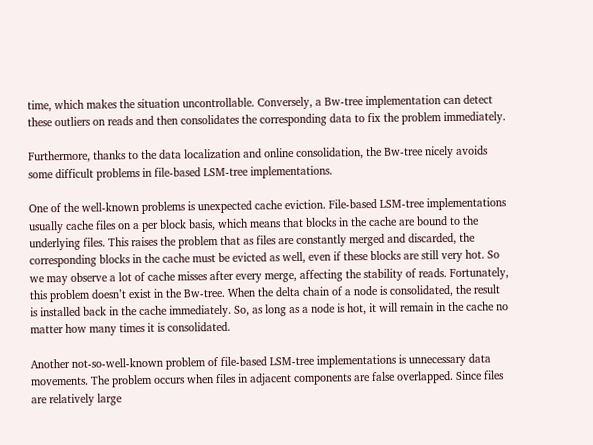time, which makes the situation uncontrollable. Conversely, a Bw-tree implementation can detect these outliers on reads and then consolidates the corresponding data to fix the problem immediately.

Furthermore, thanks to the data localization and online consolidation, the Bw-tree nicely avoids some difficult problems in file-based LSM-tree implementations.

One of the well-known problems is unexpected cache eviction. File-based LSM-tree implementations usually cache files on a per block basis, which means that blocks in the cache are bound to the underlying files. This raises the problem that as files are constantly merged and discarded, the corresponding blocks in the cache must be evicted as well, even if these blocks are still very hot. So we may observe a lot of cache misses after every merge, affecting the stability of reads. Fortunately, this problem doesn’t exist in the Bw-tree. When the delta chain of a node is consolidated, the result is installed back in the cache immediately. So, as long as a node is hot, it will remain in the cache no matter how many times it is consolidated.

Another not-so-well-known problem of file-based LSM-tree implementations is unnecessary data movements. The problem occurs when files in adjacent components are false overlapped. Since files are relatively large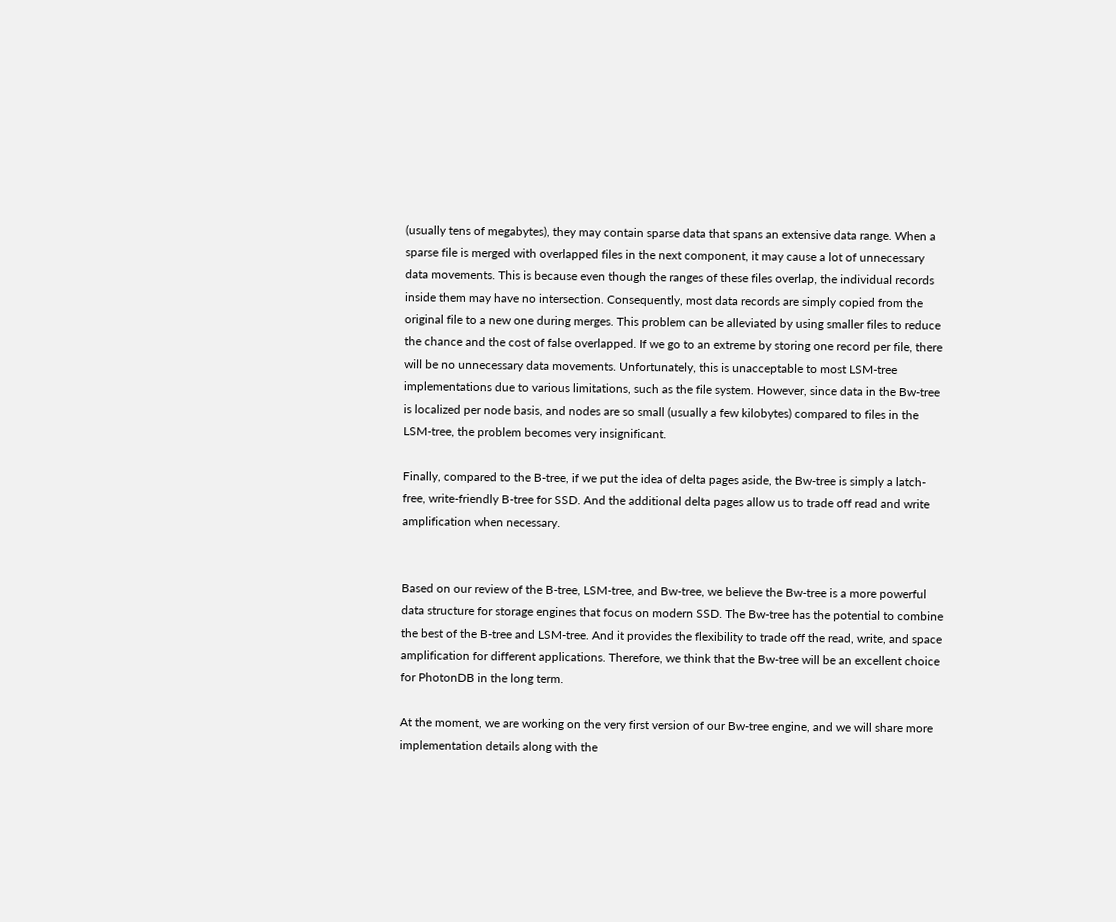(usually tens of megabytes), they may contain sparse data that spans an extensive data range. When a sparse file is merged with overlapped files in the next component, it may cause a lot of unnecessary data movements. This is because even though the ranges of these files overlap, the individual records inside them may have no intersection. Consequently, most data records are simply copied from the original file to a new one during merges. This problem can be alleviated by using smaller files to reduce the chance and the cost of false overlapped. If we go to an extreme by storing one record per file, there will be no unnecessary data movements. Unfortunately, this is unacceptable to most LSM-tree implementations due to various limitations, such as the file system. However, since data in the Bw-tree is localized per node basis, and nodes are so small (usually a few kilobytes) compared to files in the LSM-tree, the problem becomes very insignificant.

Finally, compared to the B-tree, if we put the idea of delta pages aside, the Bw-tree is simply a latch-free, write-friendly B-tree for SSD. And the additional delta pages allow us to trade off read and write amplification when necessary.


Based on our review of the B-tree, LSM-tree, and Bw-tree, we believe the Bw-tree is a more powerful data structure for storage engines that focus on modern SSD. The Bw-tree has the potential to combine the best of the B-tree and LSM-tree. And it provides the flexibility to trade off the read, write, and space amplification for different applications. Therefore, we think that the Bw-tree will be an excellent choice for PhotonDB in the long term.

At the moment, we are working on the very first version of our Bw-tree engine, and we will share more implementation details along with the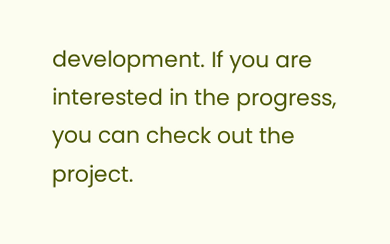development. If you are interested in the progress, you can check out the project.